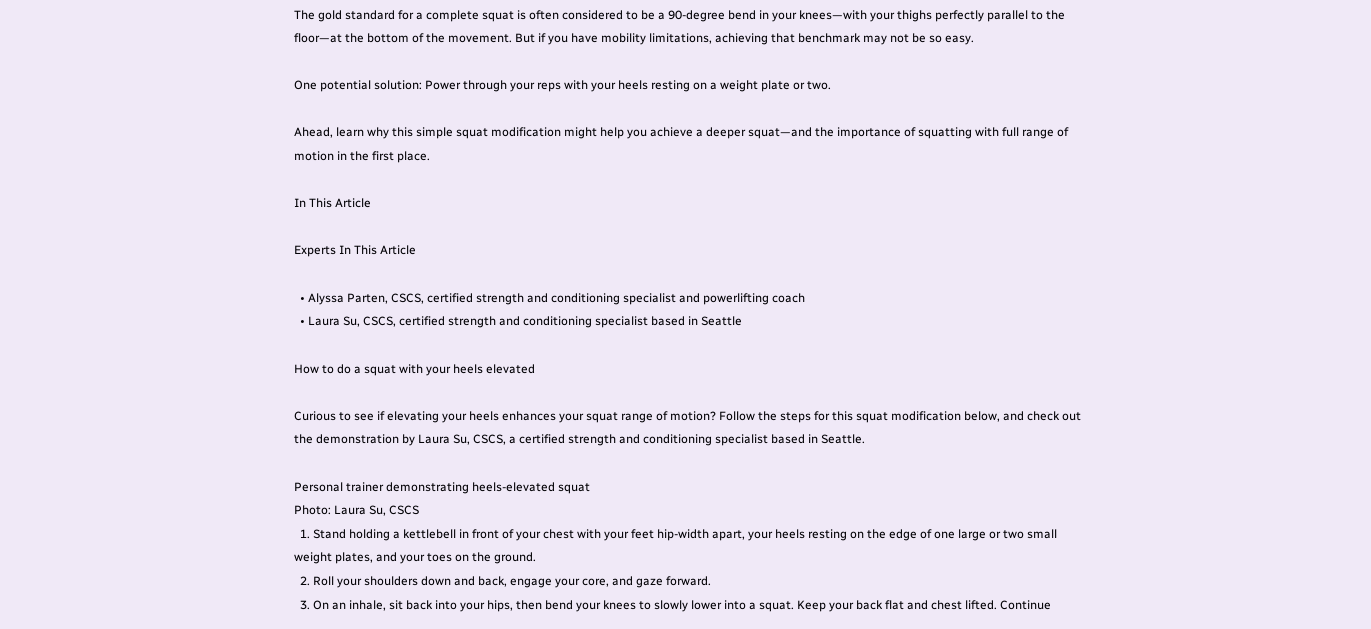The gold standard for a complete squat is often considered to be a 90-degree bend in your knees—with your thighs perfectly parallel to the floor—at the bottom of the movement. But if you have mobility limitations, achieving that benchmark may not be so easy.

One potential solution: Power through your reps with your heels resting on a weight plate or two.

Ahead, learn why this simple squat modification might help you achieve a deeper squat—and the importance of squatting with full range of motion in the first place.

In This Article

Experts In This Article

  • Alyssa Parten, CSCS, certified strength and conditioning specialist and powerlifting coach
  • Laura Su, CSCS, certified strength and conditioning specialist based in Seattle

How to do a squat with your heels elevated

Curious to see if elevating your heels enhances your squat range of motion? Follow the steps for this squat modification below, and check out the demonstration by Laura Su, CSCS, a certified strength and conditioning specialist based in Seattle.

Personal trainer demonstrating heels-elevated squat
Photo: Laura Su, CSCS
  1. Stand holding a kettlebell in front of your chest with your feet hip-width apart, your heels resting on the edge of one large or two small weight plates, and your toes on the ground.
  2. Roll your shoulders down and back, engage your core, and gaze forward.
  3. On an inhale, sit back into your hips, then bend your knees to slowly lower into a squat. Keep your back flat and chest lifted. Continue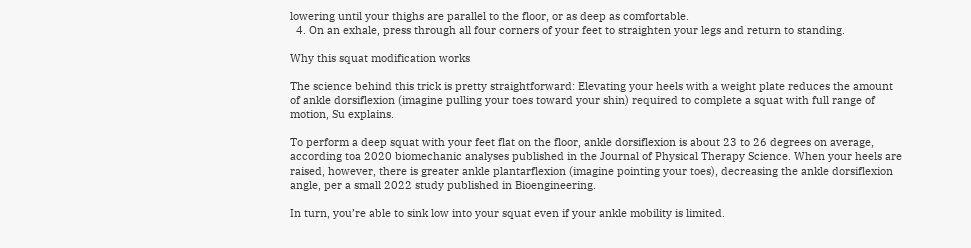lowering until your thighs are parallel to the floor, or as deep as comfortable.
  4. On an exhale, press through all four corners of your feet to straighten your legs and return to standing.

Why this squat modification works

The science behind this trick is pretty straightforward: Elevating your heels with a weight plate reduces the amount of ankle dorsiflexion (imagine pulling your toes toward your shin) required to complete a squat with full range of motion, Su explains.

To perform a deep squat with your feet flat on the floor, ankle dorsiflexion is about 23 to 26 degrees on average, according toa 2020 biomechanic analyses published in the Journal of Physical Therapy Science. When your heels are raised, however, there is greater ankle plantarflexion (imagine pointing your toes), decreasing the ankle dorsiflexion angle, per a small 2022 study published in Bioengineering.

In turn, you’re able to sink low into your squat even if your ankle mobility is limited.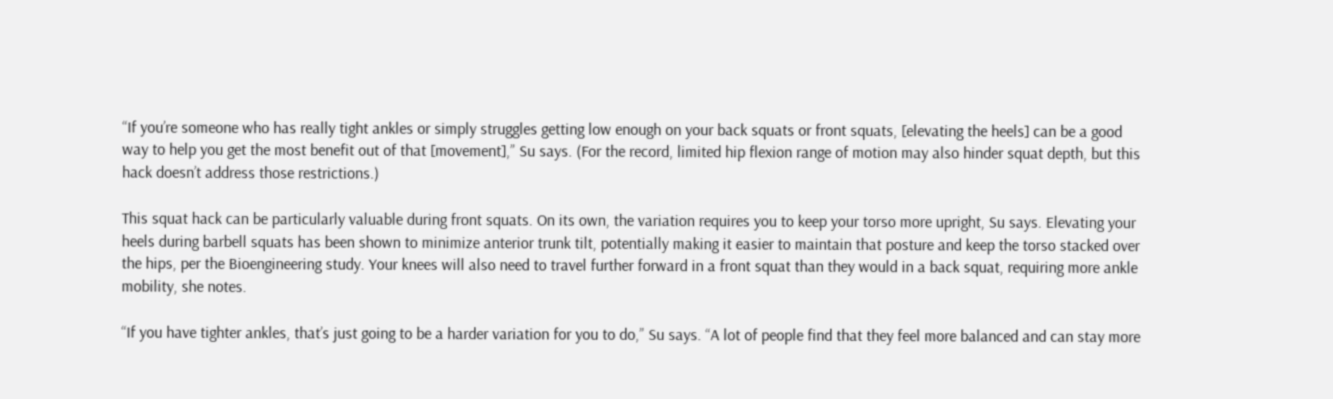“If you’re someone who has really tight ankles or simply struggles getting low enough on your back squats or front squats, [elevating the heels] can be a good way to help you get the most benefit out of that [movement],” Su says. (For the record, limited hip flexion range of motion may also hinder squat depth, but this hack doesn’t address those restrictions.)

This squat hack can be particularly valuable during front squats. On its own, the variation requires you to keep your torso more upright, Su says. Elevating your heels during barbell squats has been shown to minimize anterior trunk tilt, potentially making it easier to maintain that posture and keep the torso stacked over the hips, per the Bioengineering study. Your knees will also need to travel further forward in a front squat than they would in a back squat, requiring more ankle mobility, she notes.

“If you have tighter ankles, that’s just going to be a harder variation for you to do,” Su says. “A lot of people find that they feel more balanced and can stay more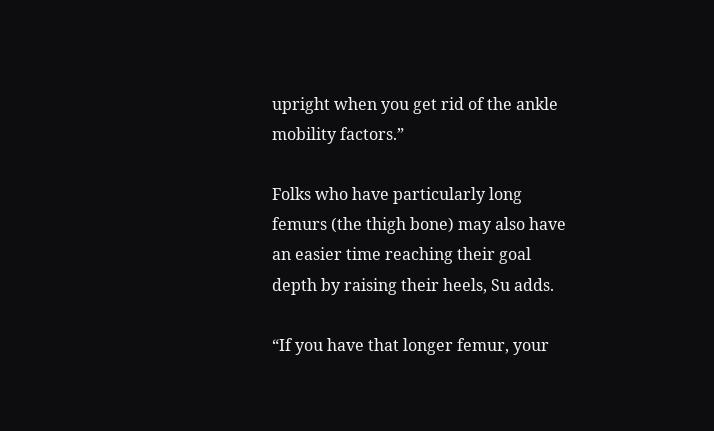upright when you get rid of the ankle mobility factors.”

Folks who have particularly long femurs (the thigh bone) may also have an easier time reaching their goal depth by raising their heels, Su adds.

“If you have that longer femur, your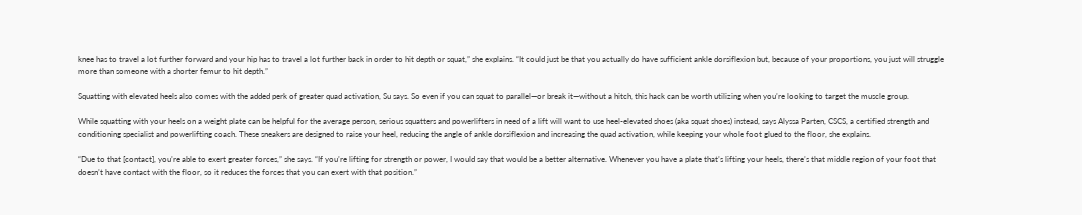knee has to travel a lot further forward and your hip has to travel a lot further back in order to hit depth or squat,” she explains. “It could just be that you actually do have sufficient ankle dorsiflexion but, because of your proportions, you just will struggle more than someone with a shorter femur to hit depth.”

Squatting with elevated heels also comes with the added perk of greater quad activation, Su says. So even if you can squat to parallel—or break it—without a hitch, this hack can be worth utilizing when you’re looking to target the muscle group.

While squatting with your heels on a weight plate can be helpful for the average person, serious squatters and powerlifters in need of a lift will want to use heel-elevated shoes (aka squat shoes) instead, says Alyssa Parten, CSCS, a certified strength and conditioning specialist and powerlifting coach. These sneakers are designed to raise your heel, reducing the angle of ankle dorsiflexion and increasing the quad activation, while keeping your whole foot glued to the floor, she explains.

“Due to that [contact], you’re able to exert greater forces,” she says. “If you’re lifting for strength or power, I would say that would be a better alternative. Whenever you have a plate that’s lifting your heels, there’s that middle region of your foot that doesn’t have contact with the floor, so it reduces the forces that you can exert with that position.”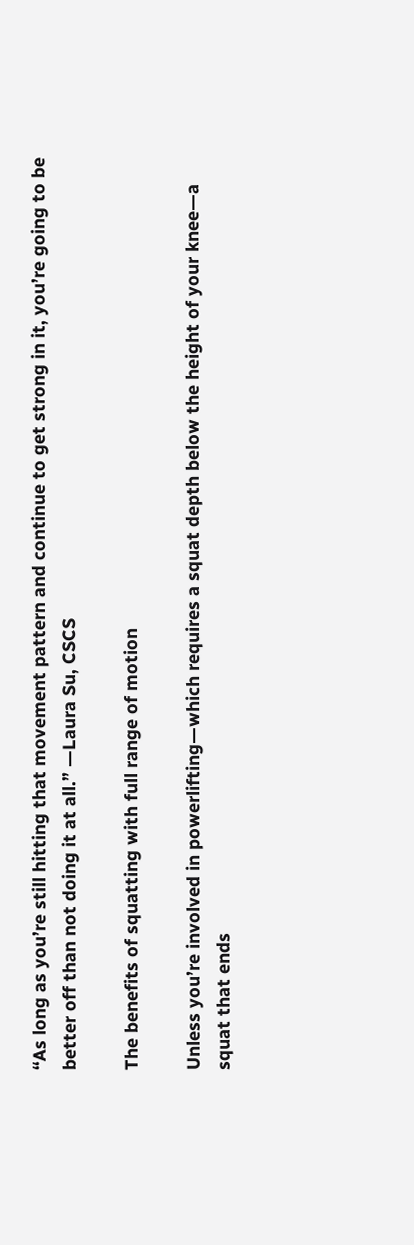“As long as you’re still hitting that movement pattern and continue to get strong in it, you’re going to be better off than not doing it at all.” —Laura Su, CSCS

The benefits of squatting with full range of motion

Unless you’re involved in powerlifting—which requires a squat depth below the height of your knee—a squat that ends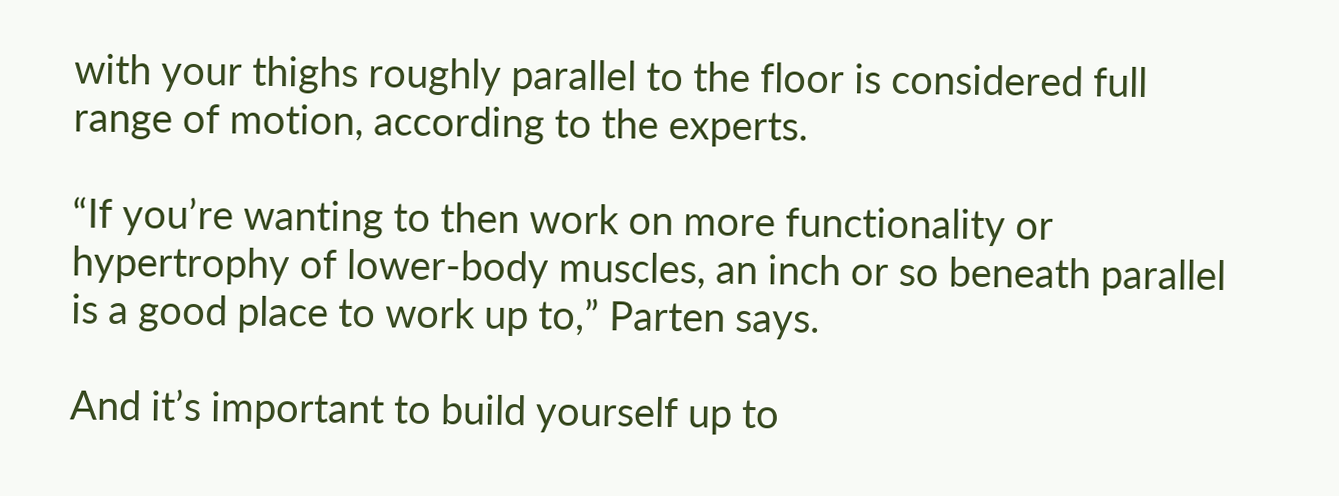with your thighs roughly parallel to the floor is considered full range of motion, according to the experts.

“If you’re wanting to then work on more functionality or hypertrophy of lower-body muscles, an inch or so beneath parallel is a good place to work up to,” Parten says.

And it’s important to build yourself up to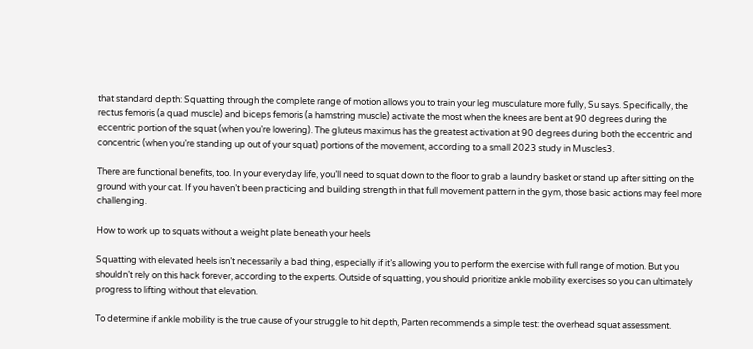that standard depth: Squatting through the complete range of motion allows you to train your leg musculature more fully, Su says. Specifically, the rectus femoris (a quad muscle) and biceps femoris (a hamstring muscle) activate the most when the knees are bent at 90 degrees during the eccentric portion of the squat (when you’re lowering). The gluteus maximus has the greatest activation at 90 degrees during both the eccentric and concentric (when you’re standing up out of your squat) portions of the movement, according to a small 2023 study in Muscles3.

There are functional benefits, too. In your everyday life, you’ll need to squat down to the floor to grab a laundry basket or stand up after sitting on the ground with your cat. If you haven’t been practicing and building strength in that full movement pattern in the gym, those basic actions may feel more challenging.

How to work up to squats without a weight plate beneath your heels

Squatting with elevated heels isn’t necessarily a bad thing, especially if it’s allowing you to perform the exercise with full range of motion. But you shouldn’t rely on this hack forever, according to the experts. Outside of squatting, you should prioritize ankle mobility exercises so you can ultimately progress to lifting without that elevation.

To determine if ankle mobility is the true cause of your struggle to hit depth, Parten recommends a simple test: the overhead squat assessment.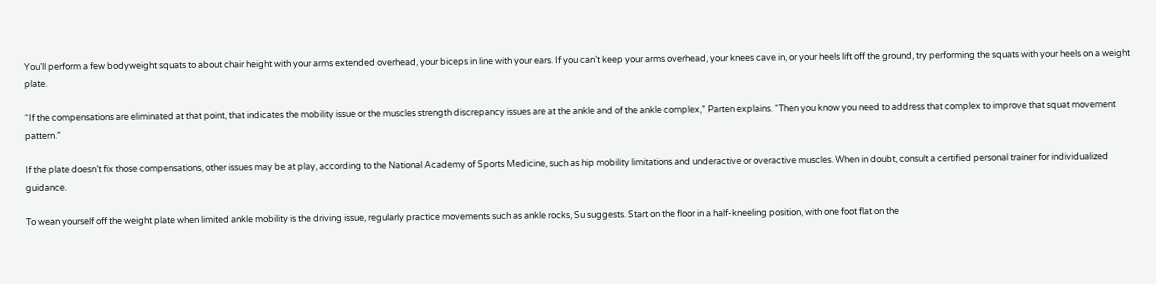You’ll perform a few bodyweight squats to about chair height with your arms extended overhead, your biceps in line with your ears. If you can’t keep your arms overhead, your knees cave in, or your heels lift off the ground, try performing the squats with your heels on a weight plate.

“If the compensations are eliminated at that point, that indicates the mobility issue or the muscles strength discrepancy issues are at the ankle and of the ankle complex,” Parten explains. “Then you know you need to address that complex to improve that squat movement pattern.”

If the plate doesn’t fix those compensations, other issues may be at play, according to the National Academy of Sports Medicine, such as hip mobility limitations and underactive or overactive muscles. When in doubt, consult a certified personal trainer for individualized guidance.

To wean yourself off the weight plate when limited ankle mobility is the driving issue, regularly practice movements such as ankle rocks, Su suggests. Start on the floor in a half-kneeling position, with one foot flat on the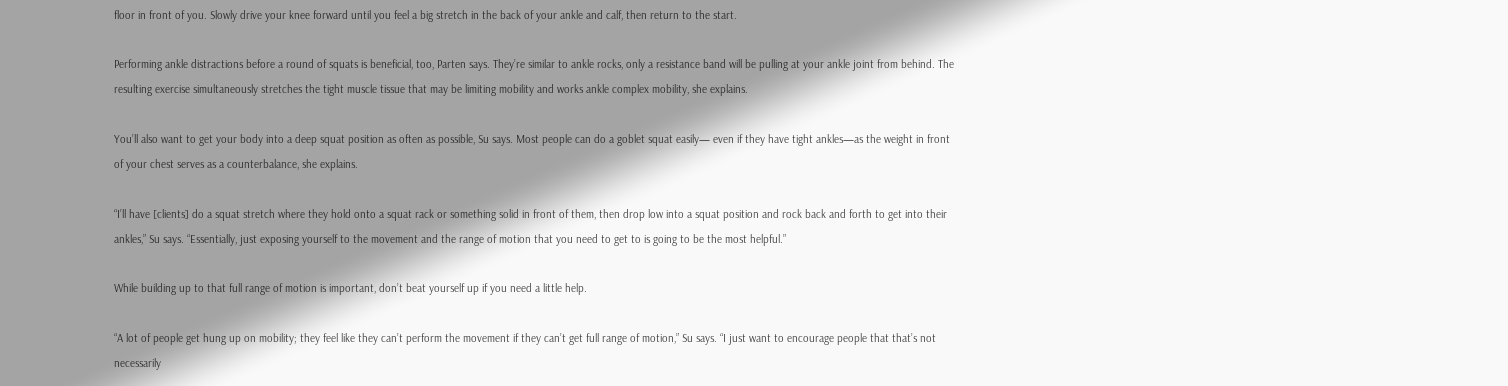floor in front of you. Slowly drive your knee forward until you feel a big stretch in the back of your ankle and calf, then return to the start.

Performing ankle distractions before a round of squats is beneficial, too, Parten says. They’re similar to ankle rocks, only a resistance band will be pulling at your ankle joint from behind. The resulting exercise simultaneously stretches the tight muscle tissue that may be limiting mobility and works ankle complex mobility, she explains.

You’ll also want to get your body into a deep squat position as often as possible, Su says. Most people can do a goblet squat easily— even if they have tight ankles—as the weight in front of your chest serves as a counterbalance, she explains.

“I’ll have [clients] do a squat stretch where they hold onto a squat rack or something solid in front of them, then drop low into a squat position and rock back and forth to get into their ankles,” Su says. “Essentially, just exposing yourself to the movement and the range of motion that you need to get to is going to be the most helpful.”

While building up to that full range of motion is important, don’t beat yourself up if you need a little help.

“A lot of people get hung up on mobility; they feel like they can’t perform the movement if they can’t get full range of motion,” Su says. “I just want to encourage people that that’s not necessarily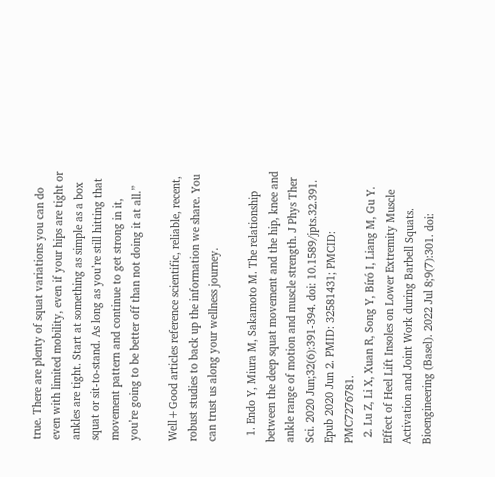true. There are plenty of squat variations you can do even with limited mobility, even if your hips are tight or ankles are tight. Start at something as simple as a box squat or sit-to-stand. As long as you’re still hitting that movement pattern and continue to get strong in it, you’re going to be better off than not doing it at all.”

Well+Good articles reference scientific, reliable, recent, robust studies to back up the information we share. You can trust us along your wellness journey.

  1. Endo Y, Miura M, Sakamoto M. The relationship between the deep squat movement and the hip, knee and ankle range of motion and muscle strength. J Phys Ther Sci. 2020 Jun;32(6):391-394. doi: 10.1589/jpts.32.391. Epub 2020 Jun 2. PMID: 32581431; PMCID: PMC7276781.
  2. Lu Z, Li X, Xuan R, Song Y, Bíró I, Liang M, Gu Y. Effect of Heel Lift Insoles on Lower Extremity Muscle Activation and Joint Work during Barbell Squats. Bioengineering (Basel). 2022 Jul 8;9(7):301. doi: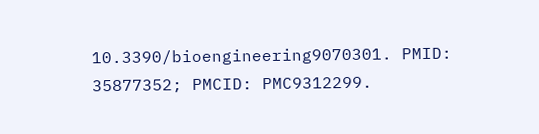10.3390/bioengineering9070301. PMID: 35877352; PMCID: PMC9312299.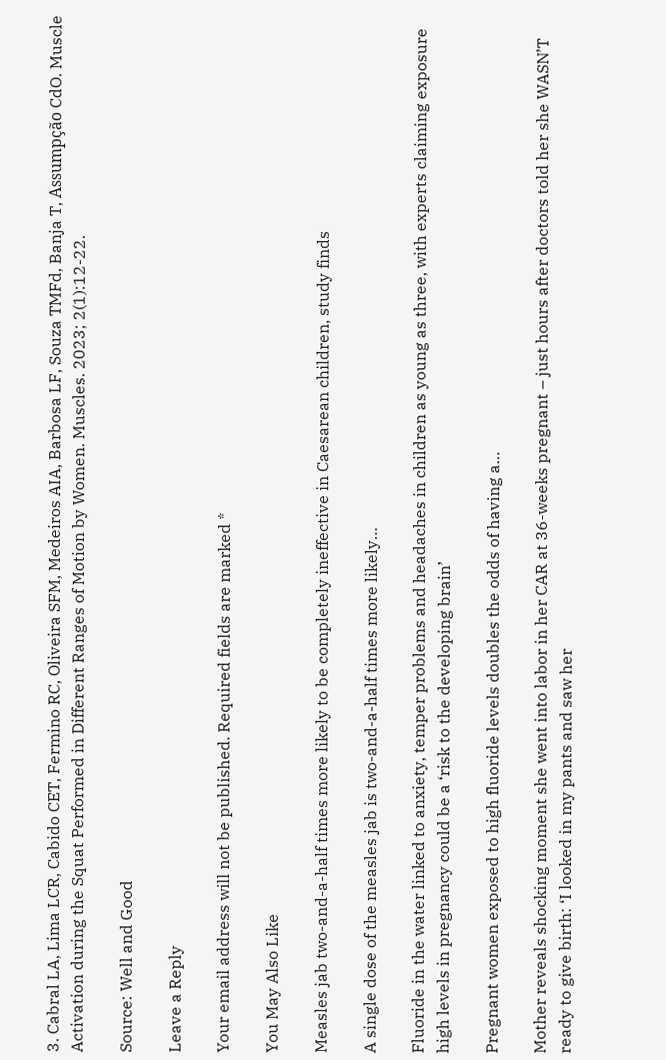3. Cabral LA, Lima LCR, Cabido CET, Fermino RC, Oliveira SFM, Medeiros AIA, Barbosa LF, Souza TMFd, Banja T, Assumpção CdO. Muscle Activation during the Squat Performed in Different Ranges of Motion by Women. Muscles. 2023; 2(1):12-22.

Source: Well and Good

Leave a Reply

Your email address will not be published. Required fields are marked *

You May Also Like

Measles jab two-and-a-half times more likely to be completely ineffective in Caesarean children, study finds

A single dose of the measles jab is two-and-a-half times more likely…

Fluoride in the water linked to anxiety, temper problems and headaches in children as young as three, with experts claiming exposure high levels in pregnancy could be a ‘risk to the developing brain’

Pregnant women exposed to high fluoride levels doubles the odds of having a…

Mother reveals shocking moment she went into labor in her CAR at 36-weeks pregnant – just hours after doctors told her she WASN’T ready to give birth: ‘I looked in my pants and saw her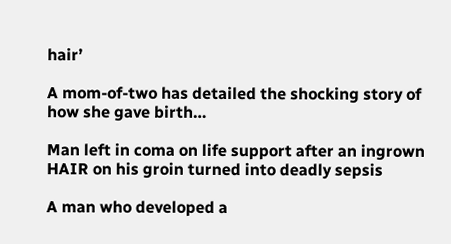hair’

A mom-of-two has detailed the shocking story of how she gave birth…

Man left in coma on life support after an ingrown HAIR on his groin turned into deadly sepsis

A man who developed a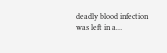deadly blood infection was left in a…